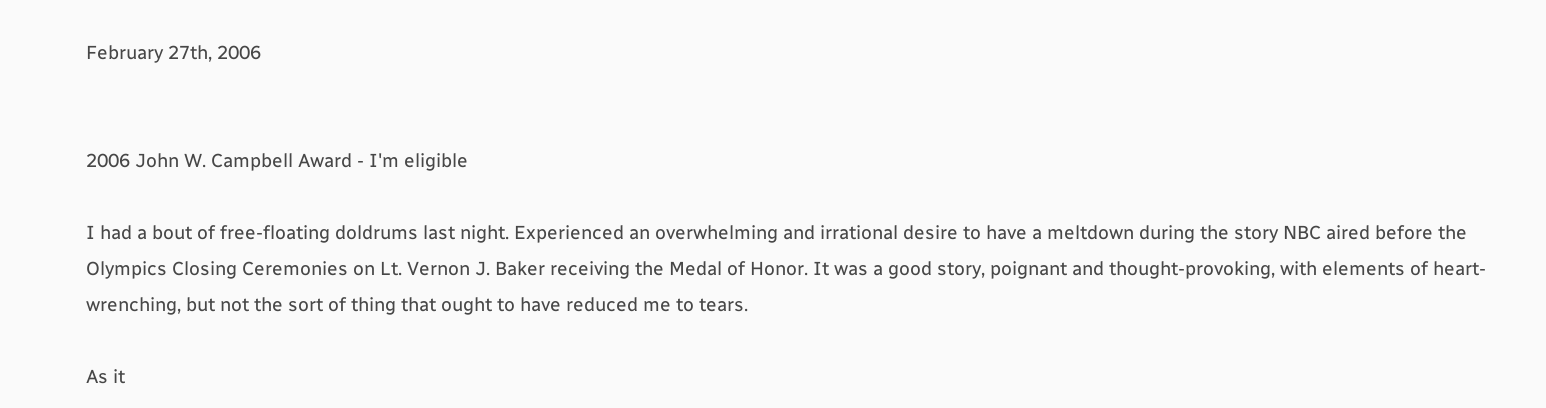February 27th, 2006


2006 John W. Campbell Award - I'm eligible

I had a bout of free-floating doldrums last night. Experienced an overwhelming and irrational desire to have a meltdown during the story NBC aired before the Olympics Closing Ceremonies on Lt. Vernon J. Baker receiving the Medal of Honor. It was a good story, poignant and thought-provoking, with elements of heart-wrenching, but not the sort of thing that ought to have reduced me to tears.

As it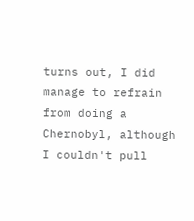turns out, I did manage to refrain from doing a Chernobyl, although I couldn't pull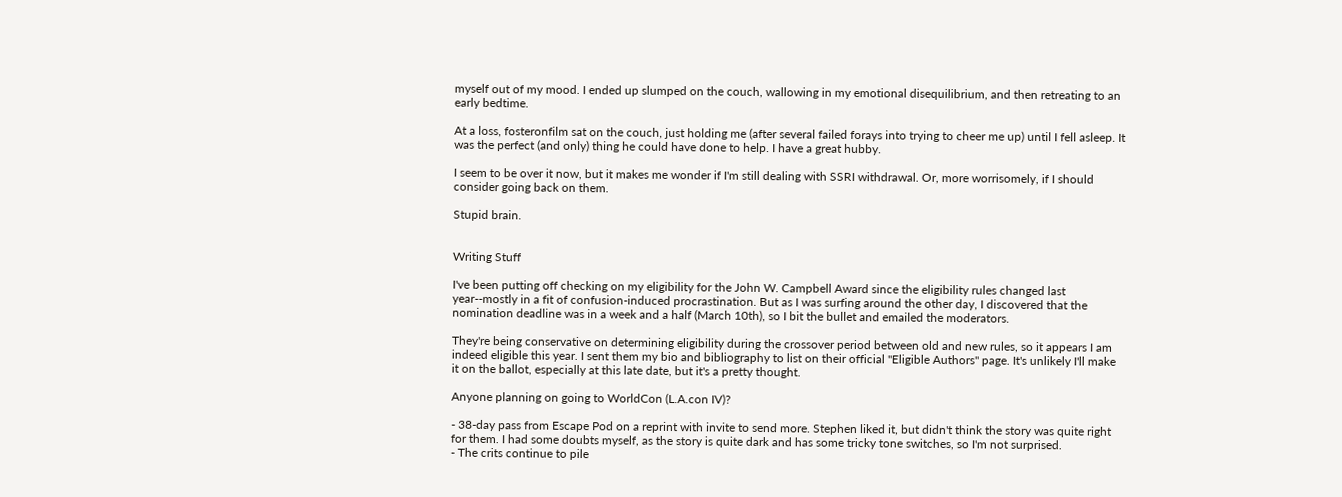myself out of my mood. I ended up slumped on the couch, wallowing in my emotional disequilibrium, and then retreating to an early bedtime.

At a loss, fosteronfilm sat on the couch, just holding me (after several failed forays into trying to cheer me up) until I fell asleep. It was the perfect (and only) thing he could have done to help. I have a great hubby.

I seem to be over it now, but it makes me wonder if I'm still dealing with SSRI withdrawal. Or, more worrisomely, if I should consider going back on them.

Stupid brain.


Writing Stuff

I've been putting off checking on my eligibility for the John W. Campbell Award since the eligibility rules changed last year--mostly in a fit of confusion-induced procrastination. But as I was surfing around the other day, I discovered that the nomination deadline was in a week and a half (March 10th), so I bit the bullet and emailed the moderators.

They're being conservative on determining eligibility during the crossover period between old and new rules, so it appears I am indeed eligible this year. I sent them my bio and bibliography to list on their official "Eligible Authors" page. It's unlikely I'll make it on the ballot, especially at this late date, but it's a pretty thought.

Anyone planning on going to WorldCon (L.A.con IV)?

- 38-day pass from Escape Pod on a reprint with invite to send more. Stephen liked it, but didn't think the story was quite right for them. I had some doubts myself, as the story is quite dark and has some tricky tone switches, so I'm not surprised.
- The crits continue to pile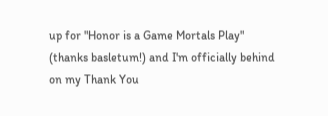up for "Honor is a Game Mortals Play" (thanks basletum!) and I'm officially behind on my Thank You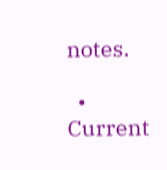notes.

  • Current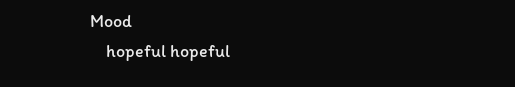Mood
    hopeful hopeful